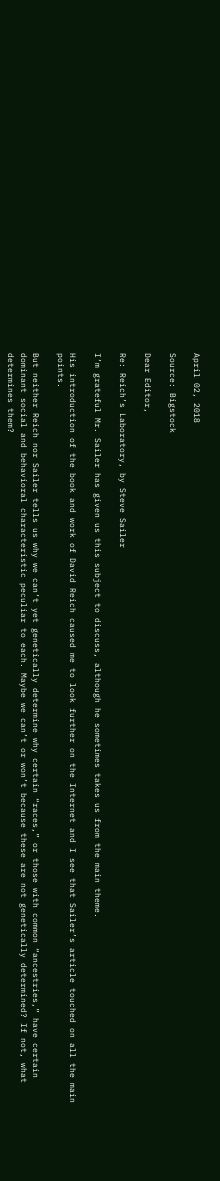April 02, 2018

Source: Bigstock

Dear Editor,

Re: Reich’s Laboratory, by Steve Sailer

I’m grateful Mr. Sailer has given us this subject to discuss, although he sometimes takes us from the main theme.

His introduction of the book and work of David Reich caused me to look further on the Internet and I see that Sailer’s article touched on all the main points.

But neither Reich nor Sailer tells us why we can’t yet genetically determine why certain “races,” or those with common “ancestries,” have certain dominant social and behavioral characteristic peculiar to each. Maybe we can’t or won’t because these are not genetically determined? If not, what determines them?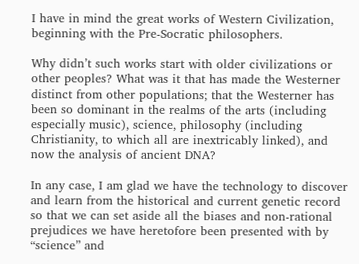I have in mind the great works of Western Civilization, beginning with the Pre-Socratic philosophers.

Why didn’t such works start with older civilizations or other peoples? What was it that has made the Westerner distinct from other populations; that the Westerner has been so dominant in the realms of the arts (including especially music), science, philosophy (including Christianity, to which all are inextricably linked), and now the analysis of ancient DNA?

In any case, I am glad we have the technology to discover and learn from the historical and current genetic record so that we can set aside all the biases and non-rational prejudices we have heretofore been presented with by “science” and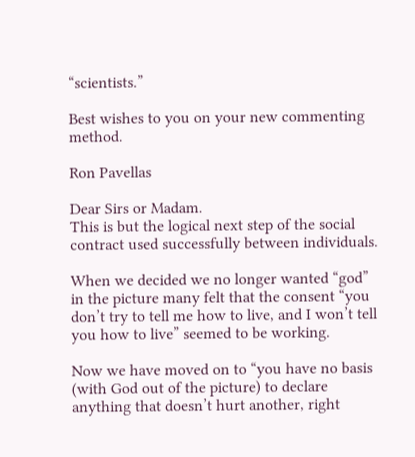“scientists.”

Best wishes to you on your new commenting method.

Ron Pavellas

Dear Sirs or Madam.
This is but the logical next step of the social contract used successfully between individuals.

When we decided we no longer wanted “god” in the picture many felt that the consent “you don’t try to tell me how to live, and I won’t tell you how to live” seemed to be working.

Now we have moved on to “you have no basis (with God out of the picture) to declare anything that doesn’t hurt another, right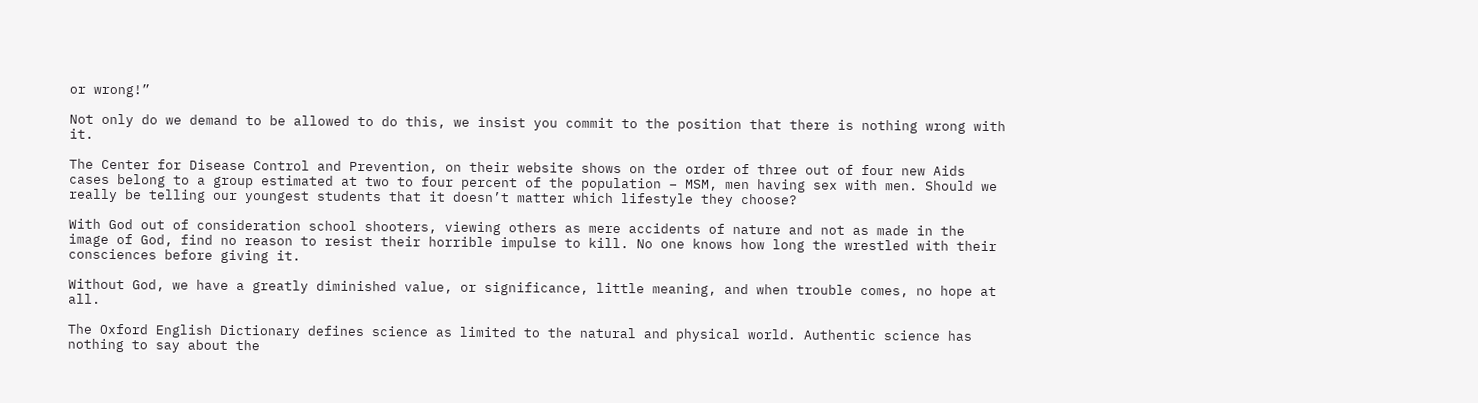or wrong!”

Not only do we demand to be allowed to do this, we insist you commit to the position that there is nothing wrong with it.

The Center for Disease Control and Prevention, on their website shows on the order of three out of four new Aids cases belong to a group estimated at two to four percent of the population – MSM, men having sex with men. Should we really be telling our youngest students that it doesn’t matter which lifestyle they choose?

With God out of consideration school shooters, viewing others as mere accidents of nature and not as made in the image of God, find no reason to resist their horrible impulse to kill. No one knows how long the wrestled with their consciences before giving it.

Without God, we have a greatly diminished value, or significance, little meaning, and when trouble comes, no hope at all.

The Oxford English Dictionary defines science as limited to the natural and physical world. Authentic science has nothing to say about the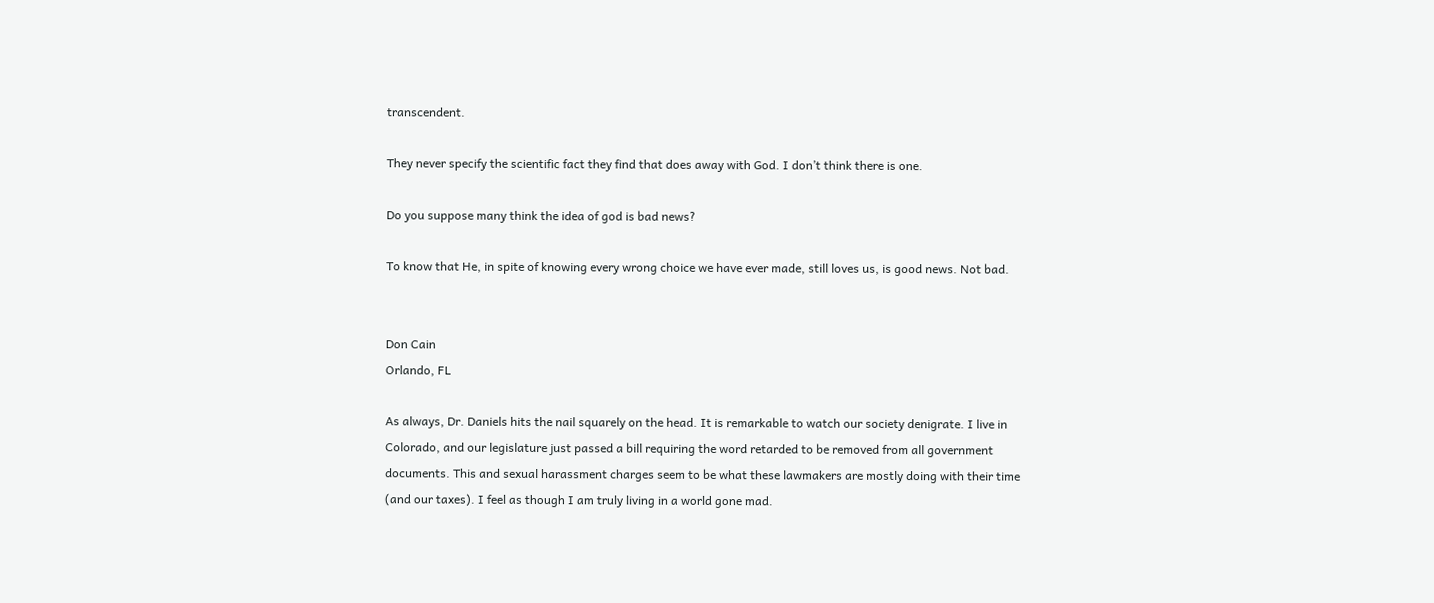transcendent.

They never specify the scientific fact they find that does away with God. I don’t think there is one.

Do you suppose many think the idea of god is bad news?

To know that He, in spite of knowing every wrong choice we have ever made, still loves us, is good news. Not bad.


Don Cain
Orlando, FL

As always, Dr. Daniels hits the nail squarely on the head. It is remarkable to watch our society denigrate. I live in Colorado, and our legislature just passed a bill requiring the word retarded to be removed from all government documents. This and sexual harassment charges seem to be what these lawmakers are mostly doing with their time (and our taxes). I feel as though I am truly living in a world gone mad.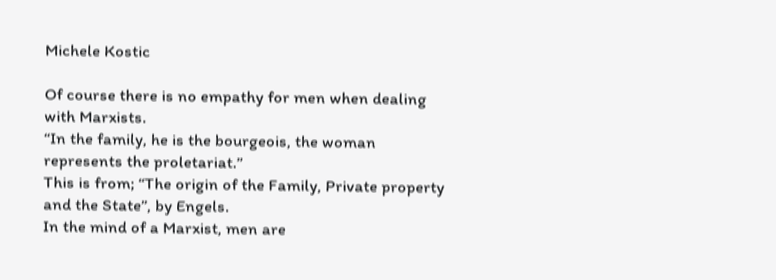Michele Kostic

Of course there is no empathy for men when dealing with Marxists.
“In the family, he is the bourgeois, the woman represents the proletariat.”
This is from; “The origin of the Family, Private property and the State”, by Engels.
In the mind of a Marxist, men are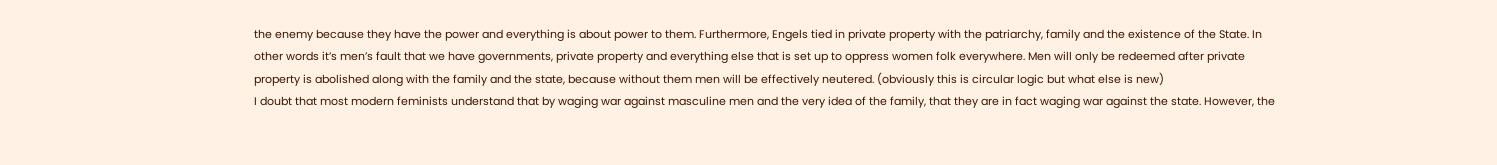the enemy because they have the power and everything is about power to them. Furthermore, Engels tied in private property with the patriarchy, family and the existence of the State. In other words it’s men’s fault that we have governments, private property and everything else that is set up to oppress women folk everywhere. Men will only be redeemed after private property is abolished along with the family and the state, because without them men will be effectively neutered. (obviously this is circular logic but what else is new)
I doubt that most modern feminists understand that by waging war against masculine men and the very idea of the family, that they are in fact waging war against the state. However, the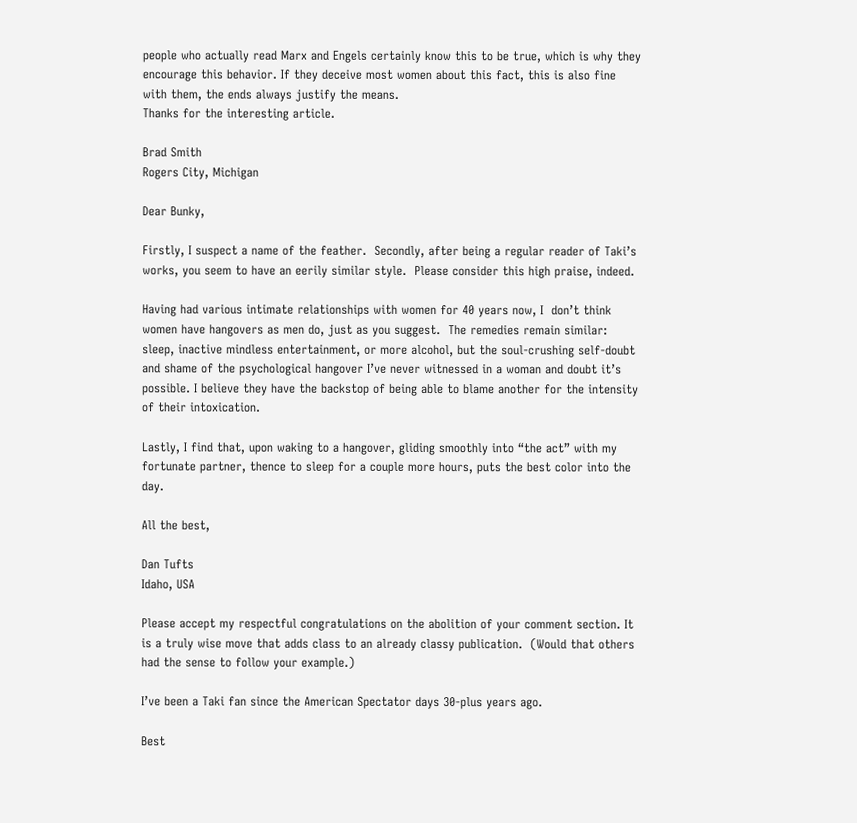people who actually read Marx and Engels certainly know this to be true, which is why they encourage this behavior. If they deceive most women about this fact, this is also fine with them, the ends always justify the means.
Thanks for the interesting article.

Brad Smith
Rogers City, Michigan

Dear Bunky,

Firstly, I suspect a name of the feather.  Secondly, after being a regular reader of Taki’s works, you seem to have an eerily similar style.  Please consider this high praise, indeed.

Having had various intimate relationships with women for 40 years now, I  don’t think women have hangovers as men do, just as you suggest.  The remedies remain similar: sleep, inactive mindless entertainment, or more alcohol, but the soul-crushing self-doubt and shame of the psychological hangover I’ve never witnessed in a woman and doubt it’s possible. I believe they have the backstop of being able to blame another for the intensity of their intoxication.

Lastly, I find that, upon waking to a hangover, gliding smoothly into “the act” with my fortunate partner, thence to sleep for a couple more hours, puts the best color into the day.

All the best,

Dan Tufts
Idaho, USA

Please accept my respectful congratulations on the abolition of your comment section. It is a truly wise move that adds class to an already classy publication.  (Would that others had the sense to follow your example.)

I’ve been a Taki fan since the American Spectator days 30-plus years ago.

Best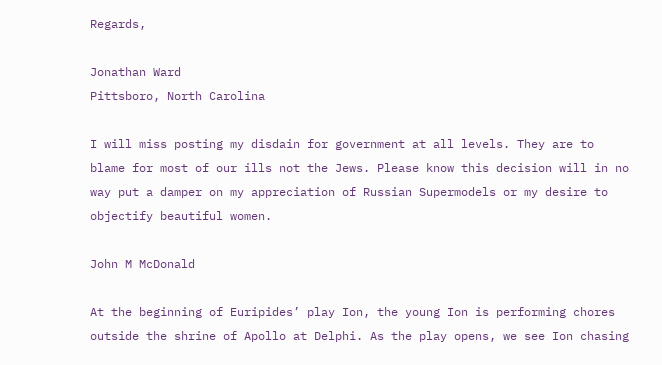Regards,

Jonathan Ward
Pittsboro, North Carolina

I will miss posting my disdain for government at all levels. They are to blame for most of our ills not the Jews. Please know this decision will in no way put a damper on my appreciation of Russian Supermodels or my desire to objectify beautiful women.

John M McDonald

At the beginning of Euripides’ play Ion, the young Ion is performing chores outside the shrine of Apollo at Delphi. As the play opens, we see Ion chasing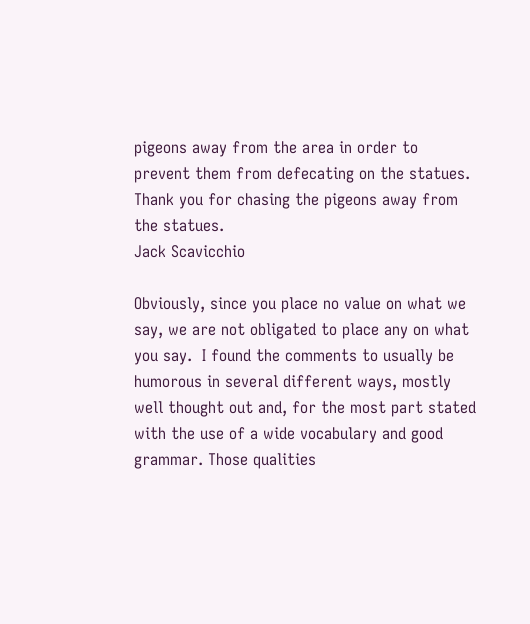pigeons away from the area in order to prevent them from defecating on the statues.
Thank you for chasing the pigeons away from the statues.
Jack Scavicchio

Obviously, since you place no value on what we say, we are not obligated to place any on what you say.  I found the comments to usually be humorous in several different ways, mostly well thought out and, for the most part stated with the use of a wide vocabulary and good grammar. Those qualities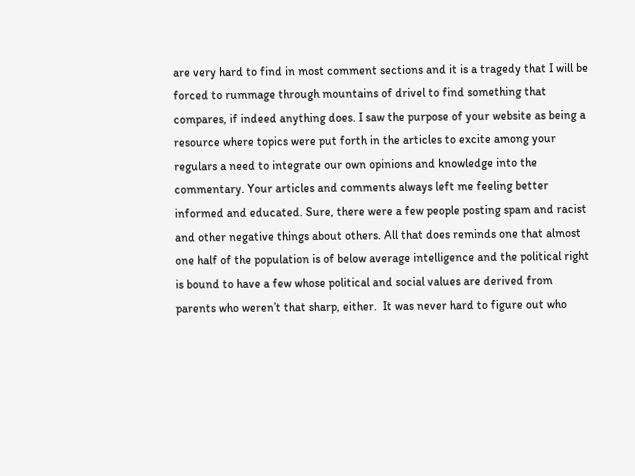are very hard to find in most comment sections and it is a tragedy that I will be forced to rummage through mountains of drivel to find something that compares, if indeed anything does. I saw the purpose of your website as being a resource where topics were put forth in the articles to excite among your regulars a need to integrate our own opinions and knowledge into the commentary. Your articles and comments always left me feeling better informed and educated. Sure, there were a few people posting spam and racist and other negative things about others. All that does reminds one that almost one half of the population is of below average intelligence and the political right is bound to have a few whose political and social values are derived from parents who weren’t that sharp, either.  It was never hard to figure out who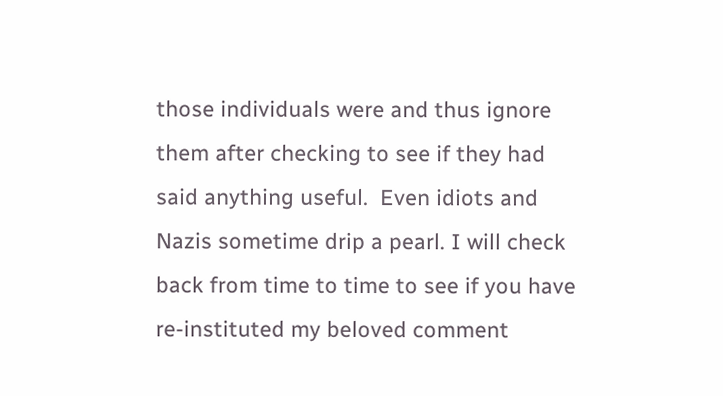those individuals were and thus ignore them after checking to see if they had said anything useful.  Even idiots and Nazis sometime drip a pearl. I will check back from time to time to see if you have re-instituted my beloved comment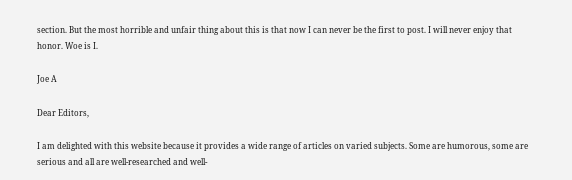section. But the most horrible and unfair thing about this is that now I can never be the first to post. I will never enjoy that honor. Woe is I.

Joe A

Dear Editors,

I am delighted with this website because it provides a wide range of articles on varied subjects. Some are humorous, some are serious and all are well-researched and well-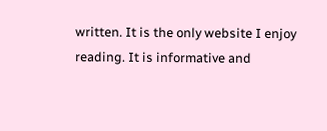written. It is the only website I enjoy reading. It is informative and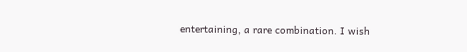entertaining, a rare combination. I wish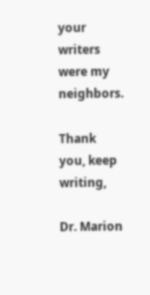your writers were my neighbors.

Thank you, keep writing,

Dr. Marion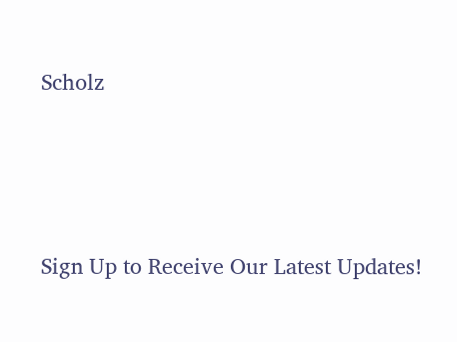Scholz






Sign Up to Receive Our Latest Updates!